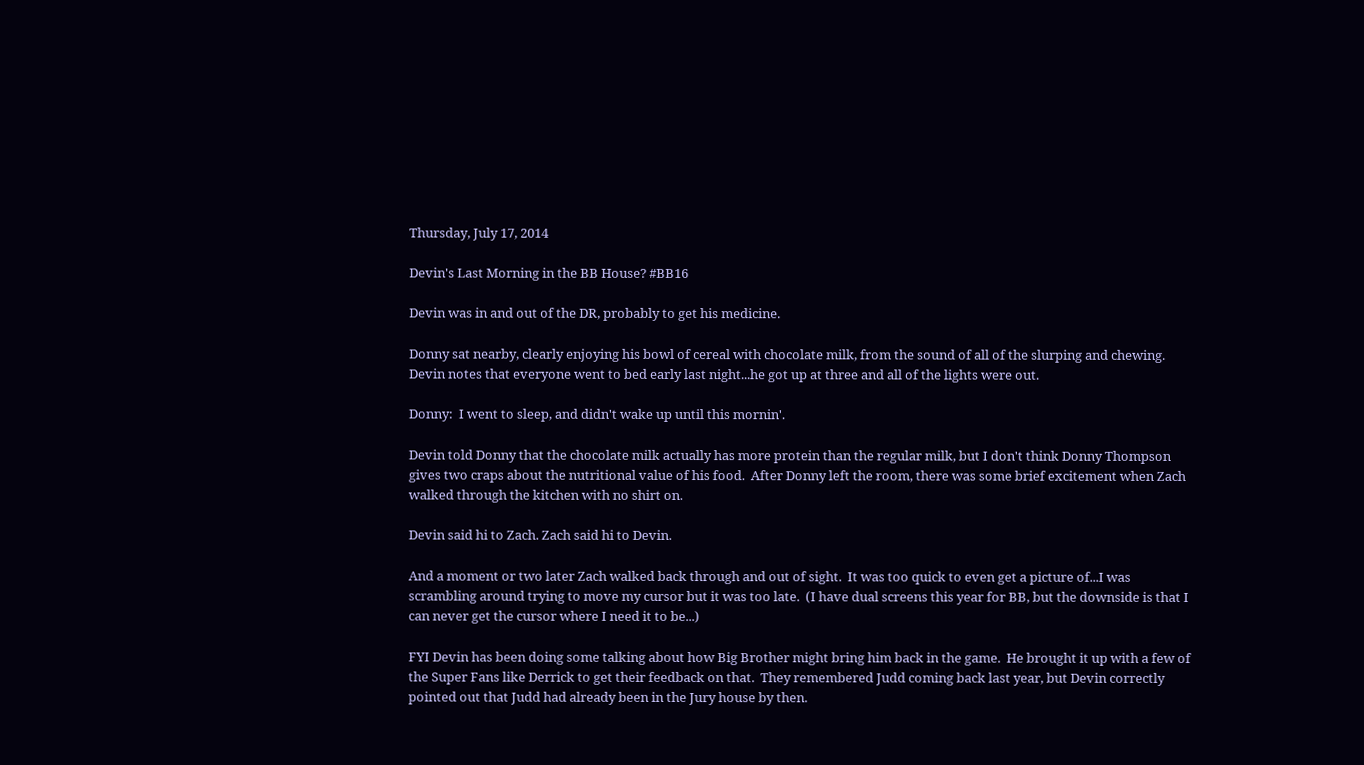Thursday, July 17, 2014

Devin's Last Morning in the BB House? #BB16

Devin was in and out of the DR, probably to get his medicine.

Donny sat nearby, clearly enjoying his bowl of cereal with chocolate milk, from the sound of all of the slurping and chewing.  Devin notes that everyone went to bed early last night...he got up at three and all of the lights were out.

Donny:  I went to sleep, and didn't wake up until this mornin'.

Devin told Donny that the chocolate milk actually has more protein than the regular milk, but I don't think Donny Thompson gives two craps about the nutritional value of his food.  After Donny left the room, there was some brief excitement when Zach walked through the kitchen with no shirt on.

Devin said hi to Zach. Zach said hi to Devin.

And a moment or two later Zach walked back through and out of sight.  It was too quick to even get a picture of...I was scrambling around trying to move my cursor but it was too late.  (I have dual screens this year for BB, but the downside is that I can never get the cursor where I need it to be...)

FYI Devin has been doing some talking about how Big Brother might bring him back in the game.  He brought it up with a few of the Super Fans like Derrick to get their feedback on that.  They remembered Judd coming back last year, but Devin correctly pointed out that Judd had already been in the Jury house by then.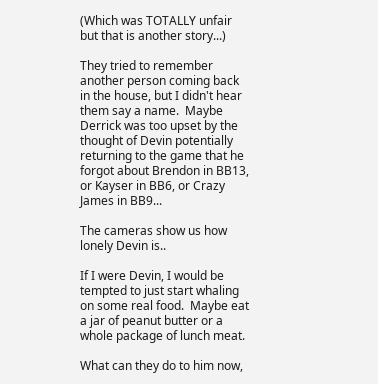(Which was TOTALLY unfair but that is another story...)

They tried to remember another person coming back in the house, but I didn't hear them say a name.  Maybe Derrick was too upset by the thought of Devin potentially returning to the game that he forgot about Brendon in BB13, or Kayser in BB6, or Crazy James in BB9...

The cameras show us how lonely Devin is..

If I were Devin, I would be tempted to just start whaling on some real food.  Maybe eat a jar of peanut butter or a whole package of lunch meat.

What can they do to him now,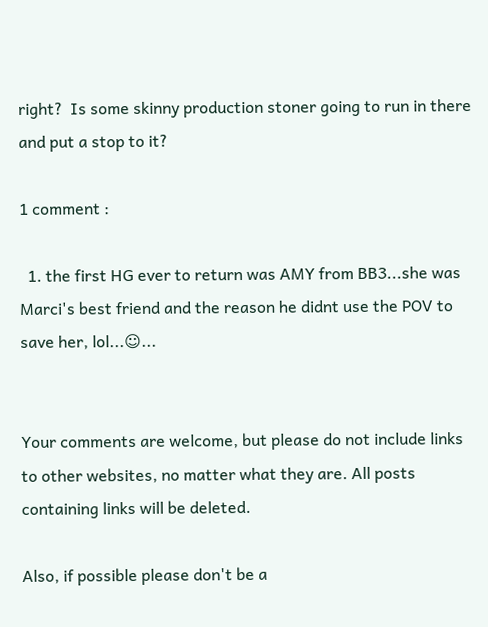right?  Is some skinny production stoner going to run in there and put a stop to it?

1 comment :

  1. the first HG ever to return was AMY from BB3...she was Marci's best friend and the reason he didnt use the POV to save her, lol...☺...


Your comments are welcome, but please do not include links to other websites, no matter what they are. All posts containing links will be deleted.

Also, if possible please don't be a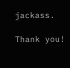jackass.

Thank you!